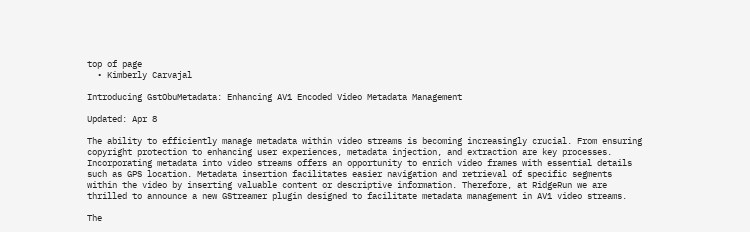top of page
  • Kimberly Carvajal

Introducing GstObuMetadata: Enhancing AV1 Encoded Video Metadata Management

Updated: Apr 8

The ability to efficiently manage metadata within video streams is becoming increasingly crucial. From ensuring copyright protection to enhancing user experiences, metadata injection, and extraction are key processes. Incorporating metadata into video streams offers an opportunity to enrich video frames with essential details such as GPS location. Metadata insertion facilitates easier navigation and retrieval of specific segments within the video by inserting valuable content or descriptive information. Therefore, at RidgeRun we are thrilled to announce a new GStreamer plugin designed to facilitate metadata management in AV1 video streams.

The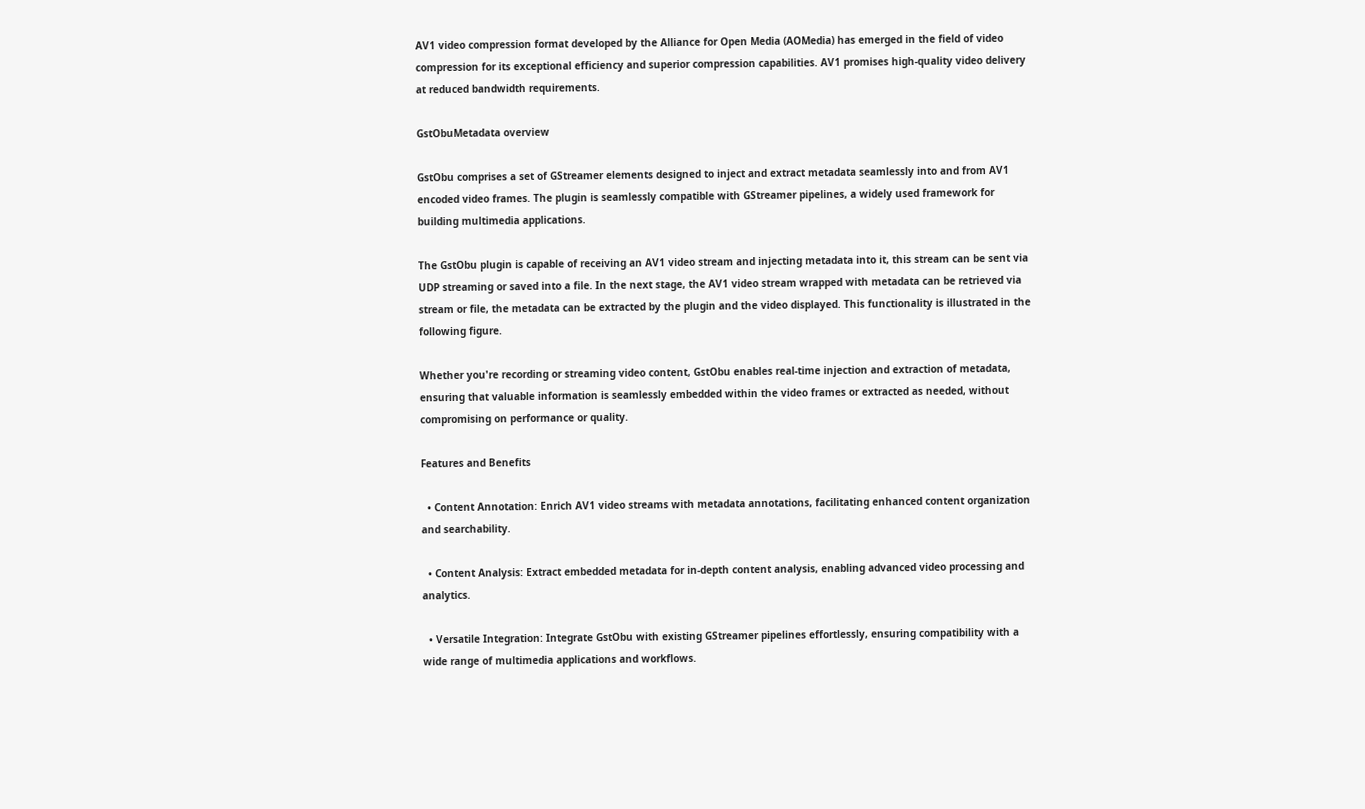AV1 video compression format developed by the Alliance for Open Media (AOMedia) has emerged in the field of video compression for its exceptional efficiency and superior compression capabilities. AV1 promises high-quality video delivery at reduced bandwidth requirements.

GstObuMetadata overview

GstObu comprises a set of GStreamer elements designed to inject and extract metadata seamlessly into and from AV1 encoded video frames. The plugin is seamlessly compatible with GStreamer pipelines, a widely used framework for building multimedia applications.

The GstObu plugin is capable of receiving an AV1 video stream and injecting metadata into it, this stream can be sent via UDP streaming or saved into a file. In the next stage, the AV1 video stream wrapped with metadata can be retrieved via stream or file, the metadata can be extracted by the plugin and the video displayed. This functionality is illustrated in the following figure.

Whether you're recording or streaming video content, GstObu enables real-time injection and extraction of metadata, ensuring that valuable information is seamlessly embedded within the video frames or extracted as needed, without compromising on performance or quality.

Features and Benefits

  • Content Annotation: Enrich AV1 video streams with metadata annotations, facilitating enhanced content organization and searchability.

  • Content Analysis: Extract embedded metadata for in-depth content analysis, enabling advanced video processing and analytics.

  • Versatile Integration: Integrate GstObu with existing GStreamer pipelines effortlessly, ensuring compatibility with a wide range of multimedia applications and workflows.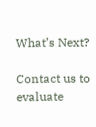What’s Next?

Contact us to evaluate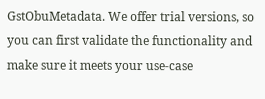GstObuMetadata. We offer trial versions, so you can first validate the functionality and make sure it meets your use-case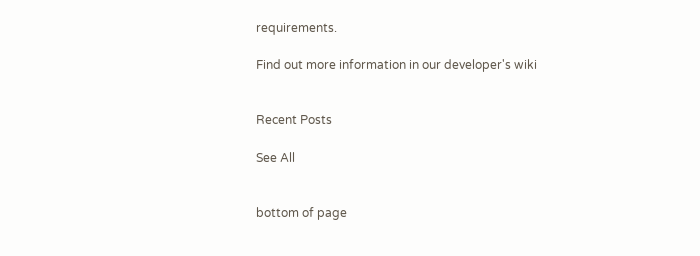requirements.

Find out more information in our developer's wiki


Recent Posts

See All


bottom of page